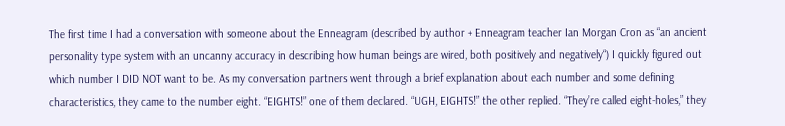The first time I had a conversation with someone about the Enneagram (described by author + Enneagram teacher Ian Morgan Cron as “an ancient personality type system with an uncanny accuracy in describing how human beings are wired, both positively and negatively“) I quickly figured out which number I DID NOT want to be. As my conversation partners went through a brief explanation about each number and some defining characteristics, they came to the number eight. “EIGHTS!” one of them declared. “UGH, EIGHTS!” the other replied. “They’re called eight-holes,” they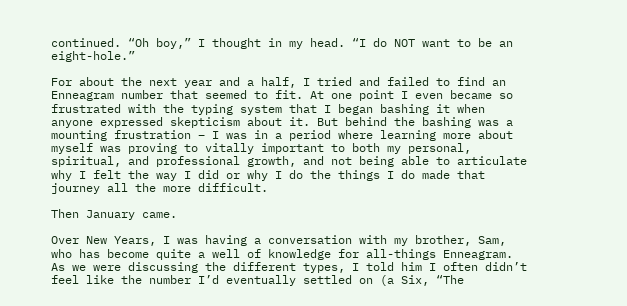continued. “Oh boy,” I thought in my head. “I do NOT want to be an eight-hole.”

For about the next year and a half, I tried and failed to find an Enneagram number that seemed to fit. At one point I even became so frustrated with the typing system that I began bashing it when anyone expressed skepticism about it. But behind the bashing was a mounting frustration – I was in a period where learning more about myself was proving to vitally important to both my personal, spiritual, and professional growth, and not being able to articulate why I felt the way I did or why I do the things I do made that journey all the more difficult.

Then January came.

Over New Years, I was having a conversation with my brother, Sam, who has become quite a well of knowledge for all-things Enneagram. As we were discussing the different types, I told him I often didn’t feel like the number I’d eventually settled on (a Six, “The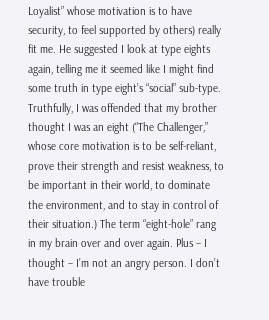Loyalist” whose motivation is to have security, to feel supported by others) really fit me. He suggested I look at type eights again, telling me it seemed like I might find some truth in type eight’s “social” sub-type. Truthfully, I was offended that my brother thought I was an eight (“The Challenger,” whose core motivation is to be self-reliant, prove their strength and resist weakness, to be important in their world, to dominate the environment, and to stay in control of their situation.) The term “eight-hole” rang in my brain over and over again. Plus – I thought – I’m not an angry person. I don’t have trouble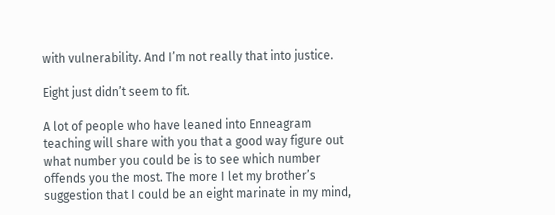with vulnerability. And I’m not really that into justice.

Eight just didn’t seem to fit.

A lot of people who have leaned into Enneagram teaching will share with you that a good way figure out what number you could be is to see which number offends you the most. The more I let my brother’s suggestion that I could be an eight marinate in my mind,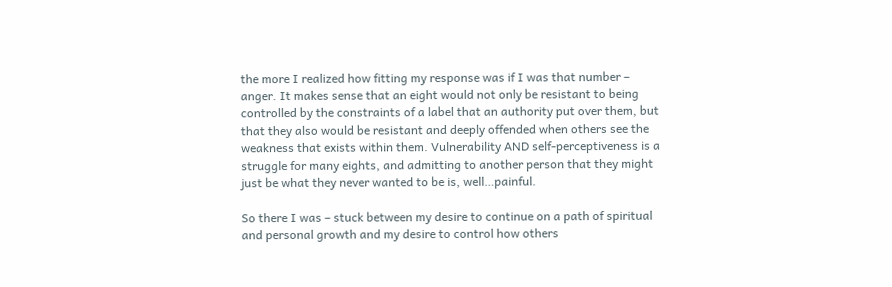the more I realized how fitting my response was if I was that number – anger. It makes sense that an eight would not only be resistant to being controlled by the constraints of a label that an authority put over them, but that they also would be resistant and deeply offended when others see the weakness that exists within them. Vulnerability AND self-perceptiveness is a struggle for many eights, and admitting to another person that they might just be what they never wanted to be is, well…painful.

So there I was – stuck between my desire to continue on a path of spiritual and personal growth and my desire to control how others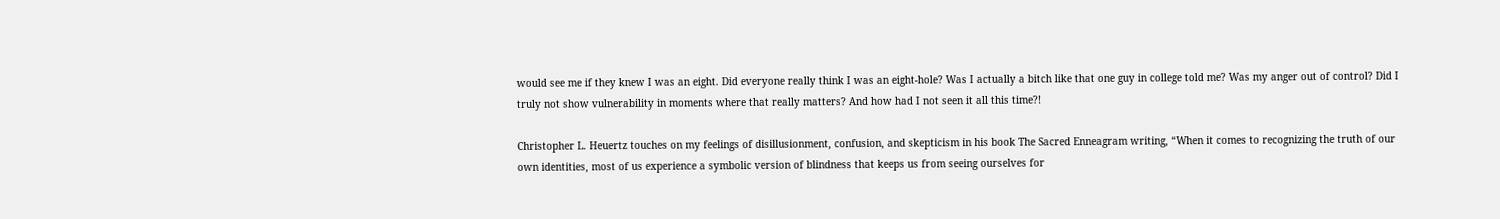would see me if they knew I was an eight. Did everyone really think I was an eight-hole? Was I actually a bitch like that one guy in college told me? Was my anger out of control? Did I truly not show vulnerability in moments where that really matters? And how had I not seen it all this time?!

Christopher L. Heuertz touches on my feelings of disillusionment, confusion, and skepticism in his book The Sacred Enneagram writing, “When it comes to recognizing the truth of our own identities, most of us experience a symbolic version of blindness that keeps us from seeing ourselves for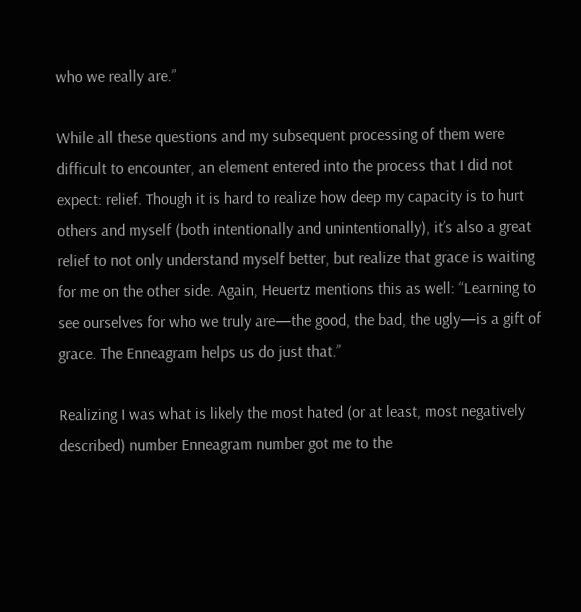who we really are.”

While all these questions and my subsequent processing of them were difficult to encounter, an element entered into the process that I did not expect: relief. Though it is hard to realize how deep my capacity is to hurt others and myself (both intentionally and unintentionally), it’s also a great relief to not only understand myself better, but realize that grace is waiting for me on the other side. Again, Heuertz mentions this as well: “Learning to see ourselves for who we truly are—the good, the bad, the ugly—is a gift of grace. The Enneagram helps us do just that.”

Realizing I was what is likely the most hated (or at least, most negatively described) number Enneagram number got me to the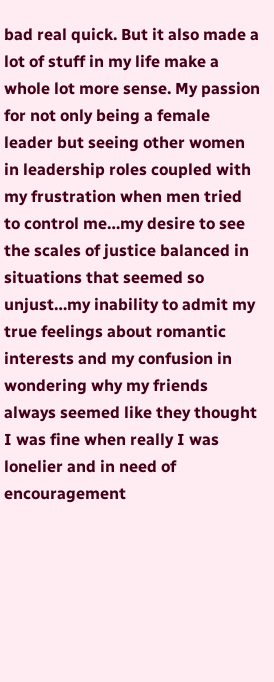bad real quick. But it also made a lot of stuff in my life make a whole lot more sense. My passion for not only being a female leader but seeing other women in leadership roles coupled with my frustration when men tried to control me…my desire to see the scales of justice balanced in situations that seemed so unjust…my inability to admit my true feelings about romantic interests and my confusion in wondering why my friends always seemed like they thought I was fine when really I was lonelier and in need of encouragement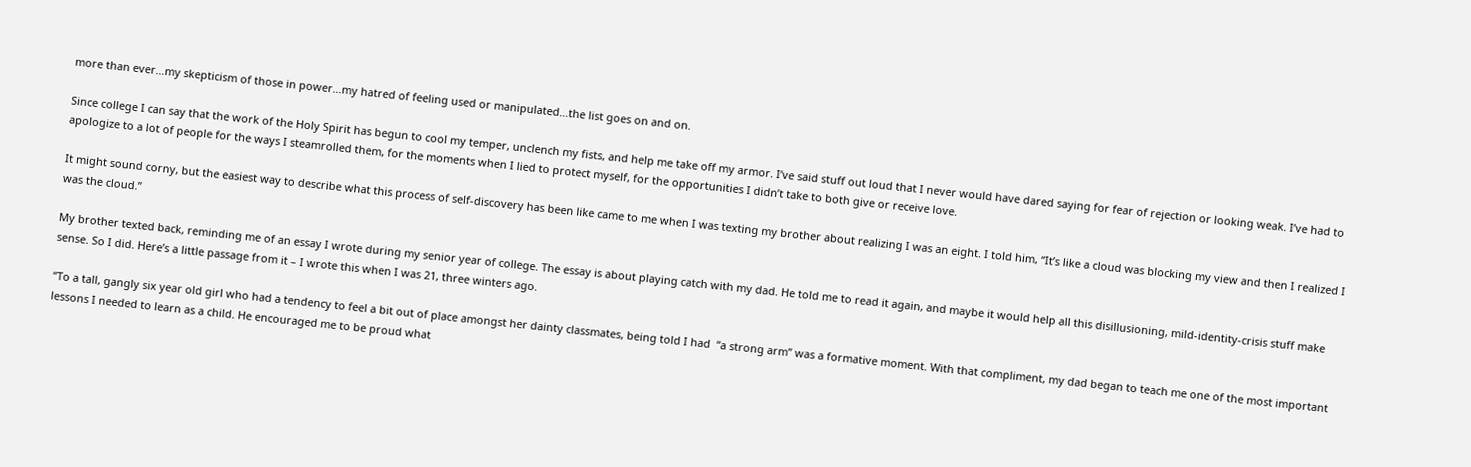more than ever…my skepticism of those in power…my hatred of feeling used or manipulated…the list goes on and on.

Since college I can say that the work of the Holy Spirit has begun to cool my temper, unclench my fists, and help me take off my armor. I’ve said stuff out loud that I never would have dared saying for fear of rejection or looking weak. I’ve had to apologize to a lot of people for the ways I steamrolled them, for the moments when I lied to protect myself, for the opportunities I didn’t take to both give or receive love.

It might sound corny, but the easiest way to describe what this process of self-discovery has been like came to me when I was texting my brother about realizing I was an eight. I told him, “It’s like a cloud was blocking my view and then I realized I was the cloud.”

My brother texted back, reminding me of an essay I wrote during my senior year of college. The essay is about playing catch with my dad. He told me to read it again, and maybe it would help all this disillusioning, mild-identity-crisis stuff make sense. So I did. Here’s a little passage from it – I wrote this when I was 21, three winters ago.

“To a tall, gangly six year old girl who had a tendency to feel a bit out of place amongst her dainty classmates, being told I had  “a strong arm” was a formative moment. With that compliment, my dad began to teach me one of the most important lessons I needed to learn as a child. He encouraged me to be proud what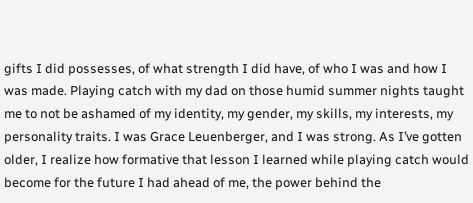gifts I did possesses, of what strength I did have, of who I was and how I was made. Playing catch with my dad on those humid summer nights taught me to not be ashamed of my identity, my gender, my skills, my interests, my personality traits. I was Grace Leuenberger, and I was strong. As I’ve gotten older, I realize how formative that lesson I learned while playing catch would become for the future I had ahead of me, the power behind the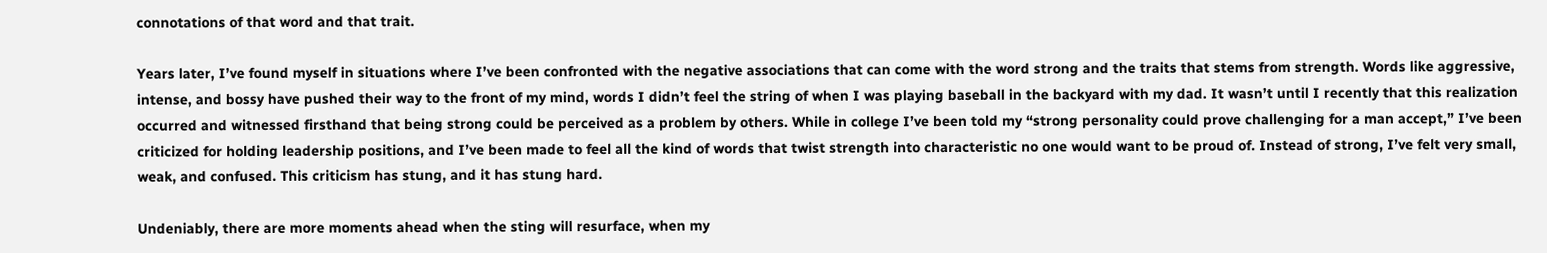connotations of that word and that trait.

Years later, I’ve found myself in situations where I’ve been confronted with the negative associations that can come with the word strong and the traits that stems from strength. Words like aggressive, intense, and bossy have pushed their way to the front of my mind, words I didn’t feel the string of when I was playing baseball in the backyard with my dad. It wasn’t until I recently that this realization occurred and witnessed firsthand that being strong could be perceived as a problem by others. While in college I’ve been told my “strong personality could prove challenging for a man accept,” I’ve been criticized for holding leadership positions, and I’ve been made to feel all the kind of words that twist strength into characteristic no one would want to be proud of. Instead of strong, I’ve felt very small, weak, and confused. This criticism has stung, and it has stung hard.

Undeniably, there are more moments ahead when the sting will resurface, when my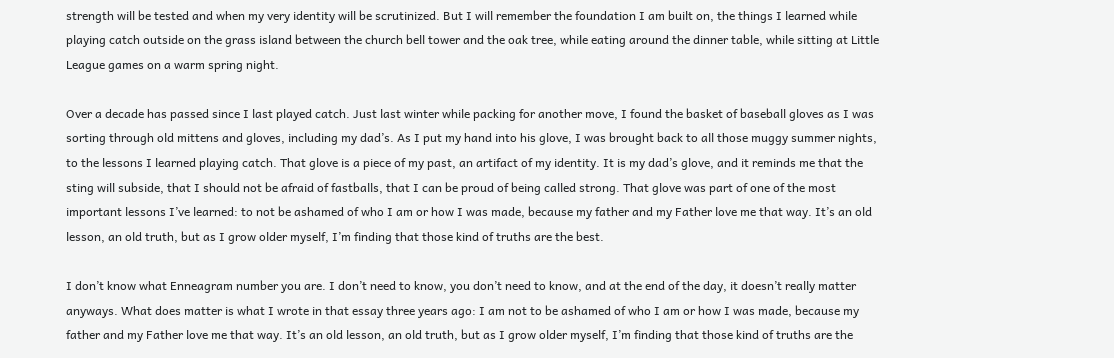strength will be tested and when my very identity will be scrutinized. But I will remember the foundation I am built on, the things I learned while playing catch outside on the grass island between the church bell tower and the oak tree, while eating around the dinner table, while sitting at Little League games on a warm spring night.

Over a decade has passed since I last played catch. Just last winter while packing for another move, I found the basket of baseball gloves as I was sorting through old mittens and gloves, including my dad’s. As I put my hand into his glove, I was brought back to all those muggy summer nights, to the lessons I learned playing catch. That glove is a piece of my past, an artifact of my identity. It is my dad’s glove, and it reminds me that the sting will subside, that I should not be afraid of fastballs, that I can be proud of being called strong. That glove was part of one of the most important lessons I’ve learned: to not be ashamed of who I am or how I was made, because my father and my Father love me that way. It’s an old lesson, an old truth, but as I grow older myself, I’m finding that those kind of truths are the best.

I don’t know what Enneagram number you are. I don’t need to know, you don’t need to know, and at the end of the day, it doesn’t really matter anyways. What does matter is what I wrote in that essay three years ago: I am not to be ashamed of who I am or how I was made, because my father and my Father love me that way. It’s an old lesson, an old truth, but as I grow older myself, I’m finding that those kind of truths are the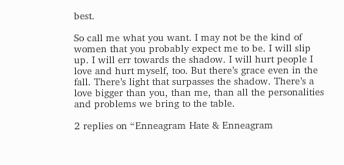best.

So call me what you want. I may not be the kind of women that you probably expect me to be. I will slip up. I will err towards the shadow. I will hurt people I love and hurt myself, too. But there’s grace even in the fall. There’s light that surpasses the shadow. There’s a love bigger than you, than me, than all the personalities and problems we bring to the table.

2 replies on “Enneagram Hate & Enneagram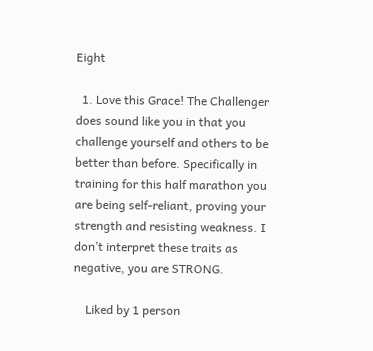Eight

  1. Love this Grace! The Challenger does sound like you in that you challenge yourself and others to be better than before. Specifically in training for this half marathon you are being self-reliant, proving your strength and resisting weakness. I don’t interpret these traits as negative, you are STRONG.

    Liked by 1 person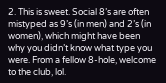2. This is sweet. Social 8’s are often mistyped as 9’s (in men) and 2’s (in women), which might have been why you didn’t know what type you were. From a fellow 8-hole, welcome to the club, lol.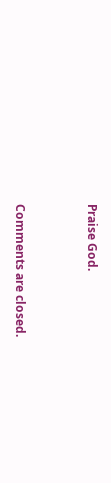Praise God.


Comments are closed.